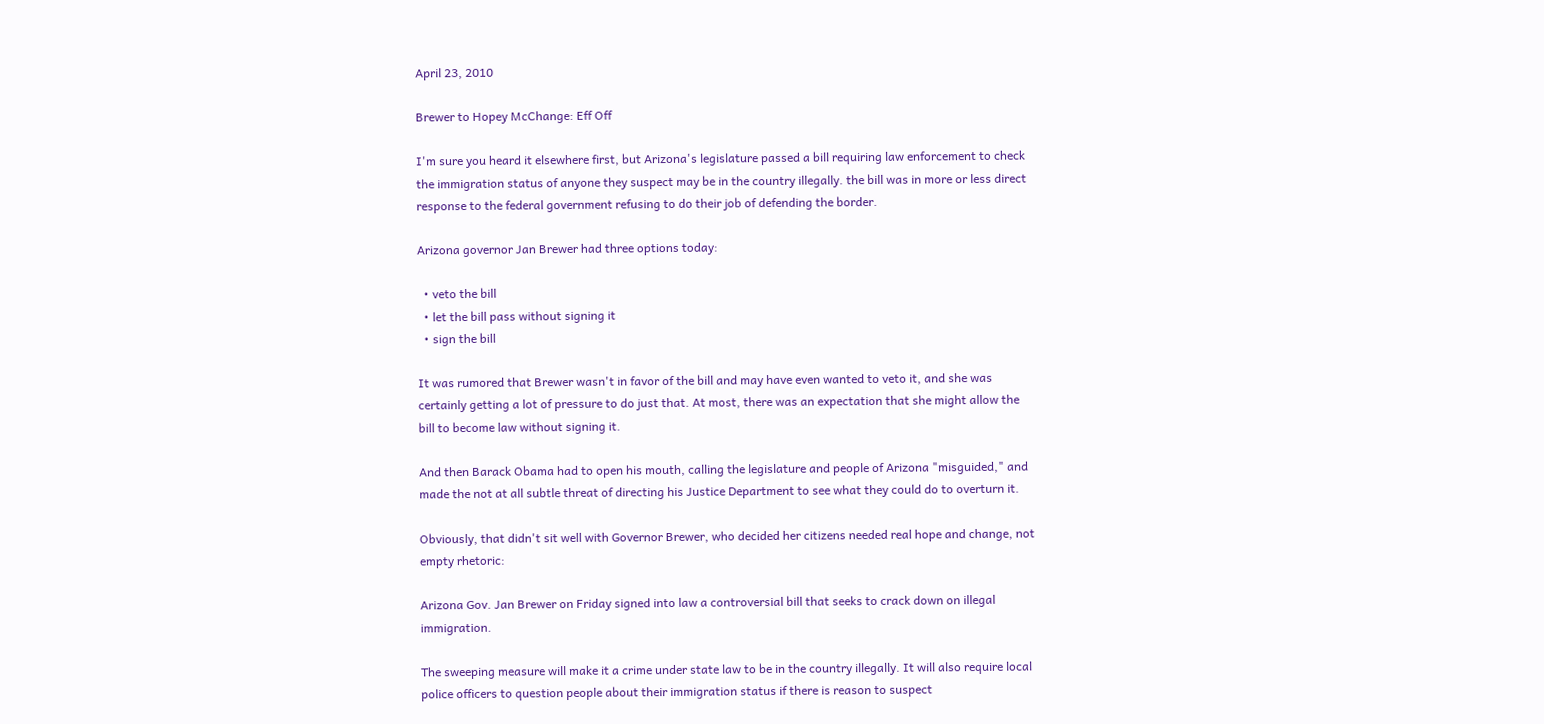April 23, 2010

Brewer to Hopey McChange: Eff Off

I'm sure you heard it elsewhere first, but Arizona's legislature passed a bill requiring law enforcement to check the immigration status of anyone they suspect may be in the country illegally. the bill was in more or less direct response to the federal government refusing to do their job of defending the border.

Arizona governor Jan Brewer had three options today:

  • veto the bill
  • let the bill pass without signing it
  • sign the bill

It was rumored that Brewer wasn't in favor of the bill and may have even wanted to veto it, and she was certainly getting a lot of pressure to do just that. At most, there was an expectation that she might allow the bill to become law without signing it.

And then Barack Obama had to open his mouth, calling the legislature and people of Arizona "misguided," and made the not at all subtle threat of directing his Justice Department to see what they could do to overturn it.

Obviously, that didn't sit well with Governor Brewer, who decided her citizens needed real hope and change, not empty rhetoric:

Arizona Gov. Jan Brewer on Friday signed into law a controversial bill that seeks to crack down on illegal immigration.

The sweeping measure will make it a crime under state law to be in the country illegally. It will also require local police officers to question people about their immigration status if there is reason to suspect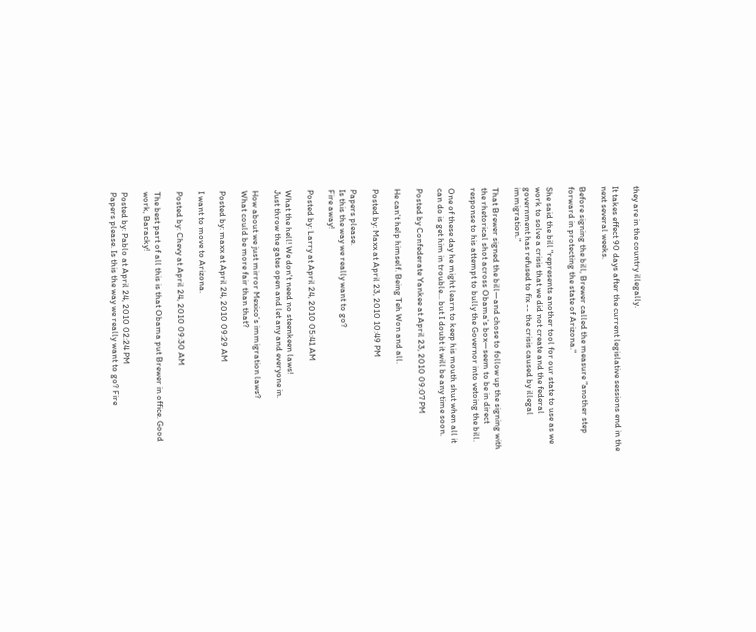they are in the country illegally.

It takes effect 90 days after the current legislative sessions end in the next several weeks.

Before signing the bill, Brewer called the measure "another step forward in protecting the state of Arizona."

She said the bill "represents another tool for our state to use as we work to solve a crisis that we did not create and the federal government has refused to fix -- the crisis caused by illegal immigration."

That Brewer signed the bill—and chose to follow up the signing with the rhetorical shot across Obama's box—seem to be in direct response to his attempt to bully the Governor into vetoing the bill.

One of these day he might learn to keep his mouth shut when all it can do is get him in trouble... but I doubt it will be any time soon.

Posted by Confederate Yankee at April 23, 2010 09:07 PM

He can't help himself. Being Teh Won and all.

Posted by: Maxx at April 23, 2010 10:49 PM

Papers please.
Is this the way we really want to go?
Fire away!

Posted by: Larry at April 24, 2010 05:41 AM

What the hell! We don't need no steenkeen laws!
Just throw the gates open and let any and everyone in.

How about we just mirror Mexico's immigration laws?
What could be more fair than that?

Posted by: maxx at April 24, 2010 09:29 AM

I want to move to Arizona.

Posted by: Chevy at April 24, 2010 09:30 AM

The best part of all this is that Obama put Brewer in office. Good work, Baracky!

Posted by: Pablo at April 24, 2010 02:24 PM
Papers please. Is this the way we really want to go? Fire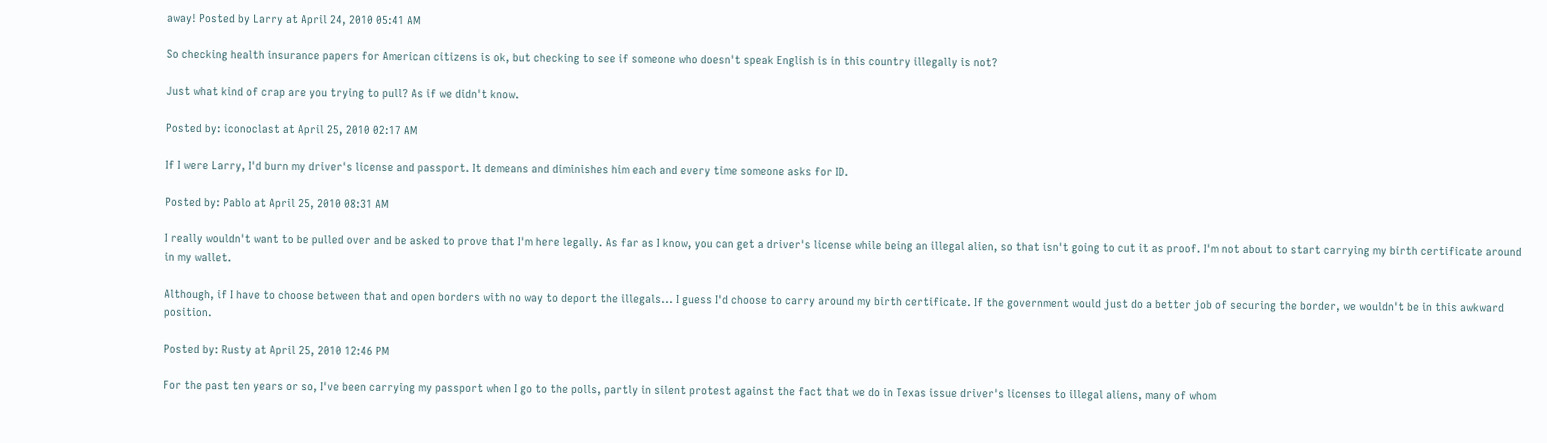away! Posted by Larry at April 24, 2010 05:41 AM

So checking health insurance papers for American citizens is ok, but checking to see if someone who doesn't speak English is in this country illegally is not?

Just what kind of crap are you trying to pull? As if we didn't know.

Posted by: iconoclast at April 25, 2010 02:17 AM

If I were Larry, I'd burn my driver's license and passport. It demeans and diminishes him each and every time someone asks for ID.

Posted by: Pablo at April 25, 2010 08:31 AM

I really wouldn't want to be pulled over and be asked to prove that I'm here legally. As far as I know, you can get a driver's license while being an illegal alien, so that isn't going to cut it as proof. I'm not about to start carrying my birth certificate around in my wallet.

Although, if I have to choose between that and open borders with no way to deport the illegals... I guess I'd choose to carry around my birth certificate. If the government would just do a better job of securing the border, we wouldn't be in this awkward position.

Posted by: Rusty at April 25, 2010 12:46 PM

For the past ten years or so, I've been carrying my passport when I go to the polls, partly in silent protest against the fact that we do in Texas issue driver's licenses to illegal aliens, many of whom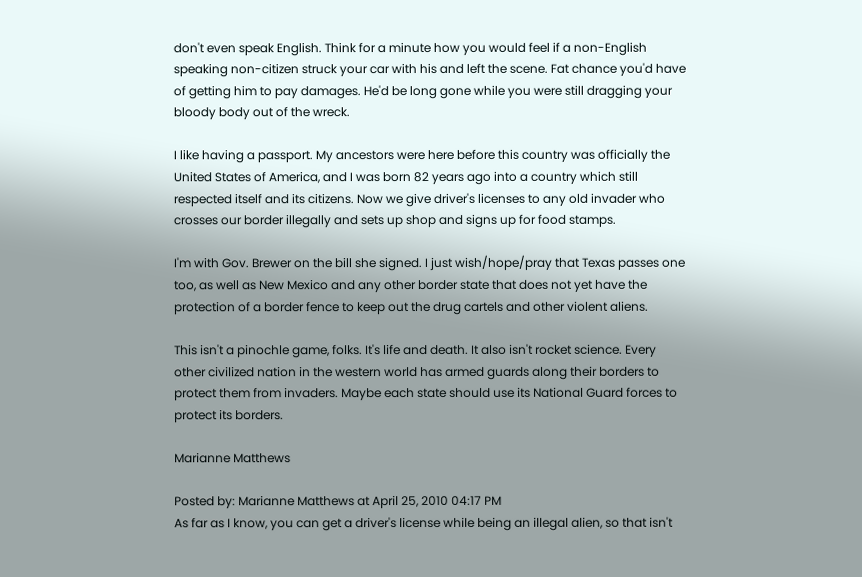don't even speak English. Think for a minute how you would feel if a non-English speaking non-citizen struck your car with his and left the scene. Fat chance you'd have of getting him to pay damages. He'd be long gone while you were still dragging your bloody body out of the wreck.

I like having a passport. My ancestors were here before this country was officially the United States of America, and I was born 82 years ago into a country which still respected itself and its citizens. Now we give driver's licenses to any old invader who crosses our border illegally and sets up shop and signs up for food stamps.

I'm with Gov. Brewer on the bill she signed. I just wish/hope/pray that Texas passes one too, as well as New Mexico and any other border state that does not yet have the protection of a border fence to keep out the drug cartels and other violent aliens.

This isn't a pinochle game, folks. It's life and death. It also isn't rocket science. Every other civilized nation in the western world has armed guards along their borders to protect them from invaders. Maybe each state should use its National Guard forces to protect its borders.

Marianne Matthews

Posted by: Marianne Matthews at April 25, 2010 04:17 PM
As far as I know, you can get a driver's license while being an illegal alien, so that isn't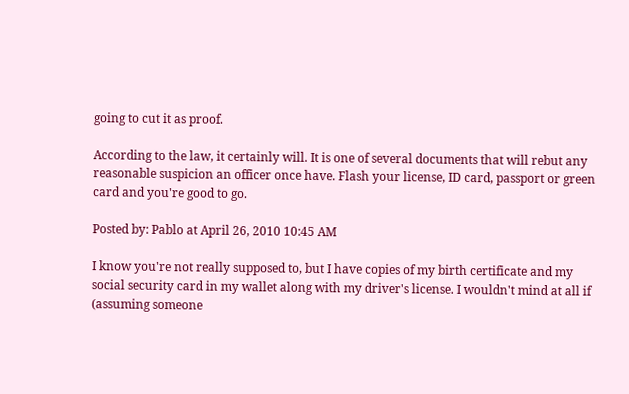going to cut it as proof.

According to the law, it certainly will. It is one of several documents that will rebut any reasonable suspicion an officer once have. Flash your license, ID card, passport or green card and you're good to go.

Posted by: Pablo at April 26, 2010 10:45 AM

I know you're not really supposed to, but I have copies of my birth certificate and my social security card in my wallet along with my driver's license. I wouldn't mind at all if (assuming someone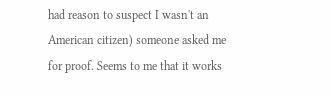had reason to suspect I wasn't an American citizen) someone asked me for proof. Seems to me that it works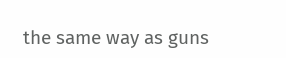the same way as guns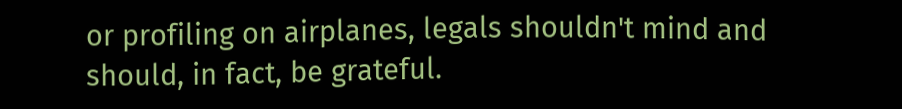or profiling on airplanes, legals shouldn't mind and should, in fact, be grateful.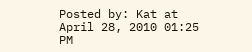Posted by: Kat at April 28, 2010 01:25 PM